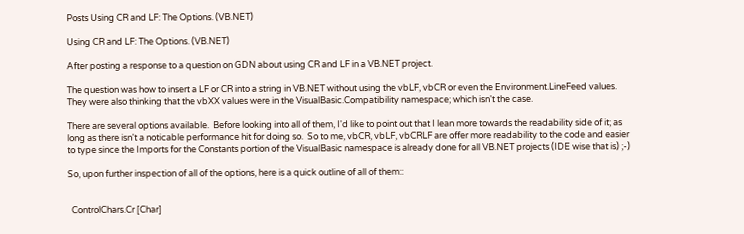Posts Using CR and LF: The Options. (VB.NET)

Using CR and LF: The Options. (VB.NET)

After posting a response to a question on GDN about using CR and LF in a VB.NET project.

The question was how to insert a LF or CR into a string in VB.NET without using the vbLF, vbCR or even the Environment.LineFeed values.  They were also thinking that the vbXX values were in the VisualBasic.Compatibility namespace; which isn't the case.

There are several options available.  Before looking into all of them, I'd like to point out that I lean more towards the readability side of it; as long as there isn't a noticable performance hit for doing so.  So to me, vbCR, vbLF, vbCRLF are offer more readability to the code and easier to type since the Imports for the Constants portion of the VisualBasic namespace is already done for all VB.NET projects (IDE wise that is) ;-)

So, upon further inspection of all of the options, here is a quick outline of all of them::


  ControlChars.Cr [Char]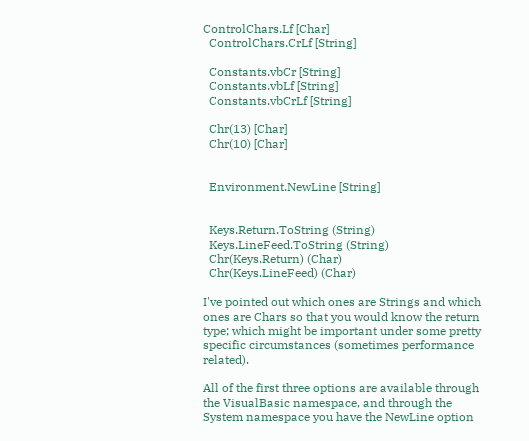ControlChars.Lf [Char]
  ControlChars.CrLf [String]

  Constants.vbCr [String]
  Constants.vbLf [String]
  Constants.vbCrLf [String]

  Chr(13) [Char]
  Chr(10) [Char]


  Environment.NewLine [String]


  Keys.Return.ToString (String)
  Keys.LineFeed.ToString (String)
  Chr(Keys.Return) (Char)
  Chr(Keys.LineFeed) (Char)

I've pointed out which ones are Strings and which ones are Chars so that you would know the return type; which might be important under some pretty specific circumstances (sometimes performance related).

All of the first three options are available through the VisualBasic namespace, and through the System namespace you have the NewLine option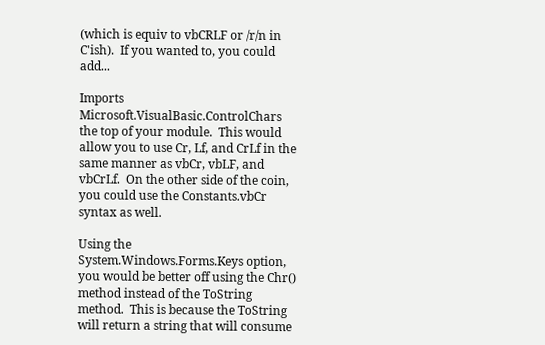(which is equiv to vbCRLF or /r/n in C'ish).  If you wanted to, you could add...

Imports Microsoft.VisualBasic.ControlChars the top of your module.  This would allow you to use Cr, Lf, and CrLf in the same manner as vbCr, vbLF, and vbCrLf.  On the other side of the coin, you could use the Constants.vbCr syntax as well.

Using the System.Windows.Forms.Keys option, you would be better off using the Chr() method instead of the ToString method.  This is because the ToString will return a string that will consume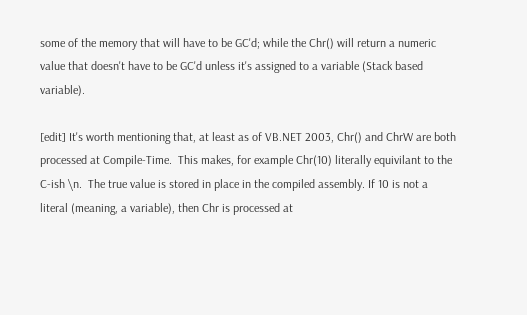some of the memory that will have to be GC'd; while the Chr() will return a numeric value that doesn't have to be GC'd unless it's assigned to a variable (Stack based variable).

[edit] It's worth mentioning that, at least as of VB.NET 2003, Chr() and ChrW are both processed at Compile-Time.  This makes, for example Chr(10) literally equivilant to the C-ish \n.  The true value is stored in place in the compiled assembly. If 10 is not a literal (meaning, a variable), then Chr is processed at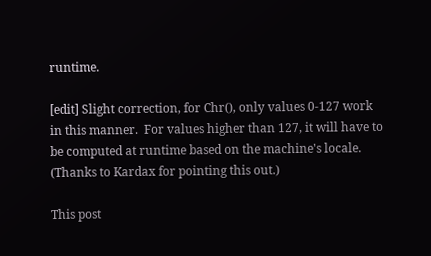runtime.

[edit] Slight correction, for Chr(), only values 0-127 work in this manner.  For values higher than 127, it will have to be computed at runtime based on the machine's locale. (Thanks to Kardax for pointing this out.)

This post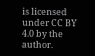is licensed under CC BY 4.0 by the author.